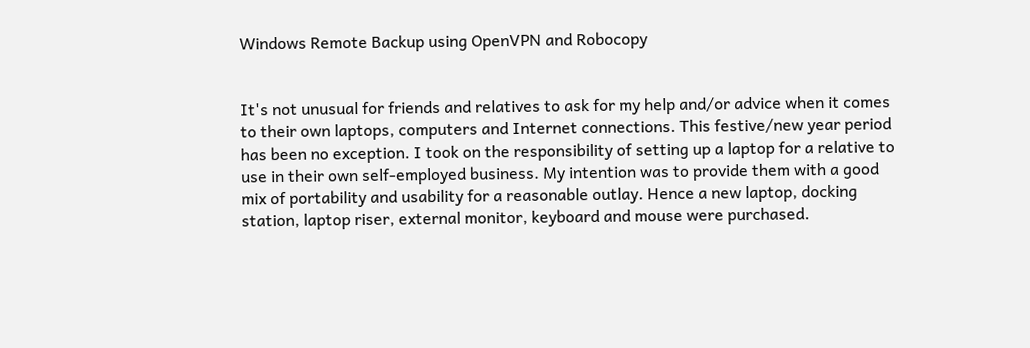Windows Remote Backup using OpenVPN and Robocopy


It's not unusual for friends and relatives to ask for my help and/or advice when it comes to their own laptops, computers and Internet connections. This festive/new year period has been no exception. I took on the responsibility of setting up a laptop for a relative to use in their own self-employed business. My intention was to provide them with a good mix of portability and usability for a reasonable outlay. Hence a new laptop, docking station, laptop riser, external monitor, keyboard and mouse were purchased.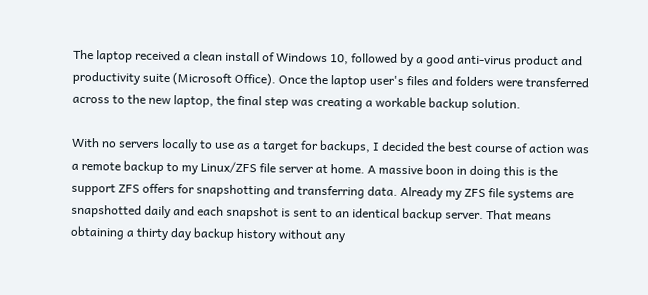The laptop received a clean install of Windows 10, followed by a good anti-virus product and productivity suite (Microsoft Office). Once the laptop user's files and folders were transferred across to the new laptop, the final step was creating a workable backup solution.

With no servers locally to use as a target for backups, I decided the best course of action was a remote backup to my Linux/ZFS file server at home. A massive boon in doing this is the support ZFS offers for snapshotting and transferring data. Already my ZFS file systems are snapshotted daily and each snapshot is sent to an identical backup server. That means obtaining a thirty day backup history without any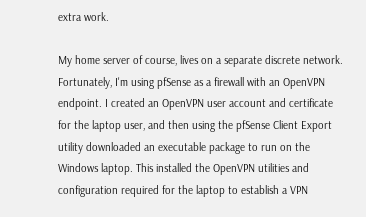extra work.

My home server of course, lives on a separate discrete network. Fortunately, I'm using pfSense as a firewall with an OpenVPN endpoint. I created an OpenVPN user account and certificate for the laptop user, and then using the pfSense Client Export utility downloaded an executable package to run on the Windows laptop. This installed the OpenVPN utilities and configuration required for the laptop to establish a VPN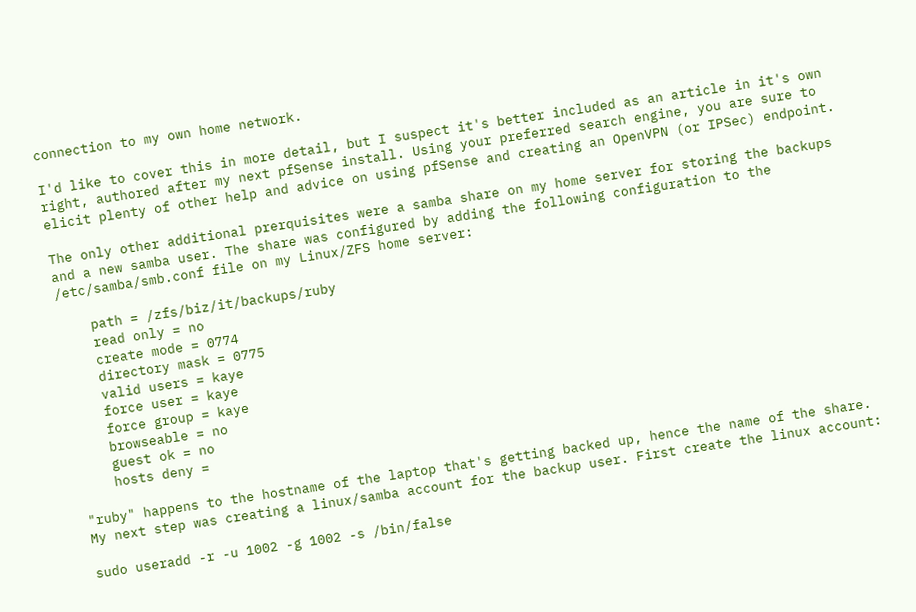connection to my own home network.

I'd like to cover this in more detail, but I suspect it's better included as an article in it's own right, authored after my next pfSense install. Using your preferred search engine, you are sure to elicit plenty of other help and advice on using pfSense and creating an OpenVPN (or IPSec) endpoint.

The only other additional prerquisites were a samba share on my home server for storing the backups and a new samba user. The share was configured by adding the following configuration to the /etc/samba/smb.conf file on my Linux/ZFS home server:

    path = /zfs/biz/it/backups/ruby
    read only = no
    create mode = 0774
    directory mask = 0775
    valid users = kaye
    force user = kaye
    force group = kaye
    browseable = no
    guest ok = no
    hosts deny =

"ruby" happens to the hostname of the laptop that's getting backed up, hence the name of the share. My next step was creating a linux/samba account for the backup user. First create the linux account:

sudo useradd -r -u 1002 -g 1002 -s /bin/false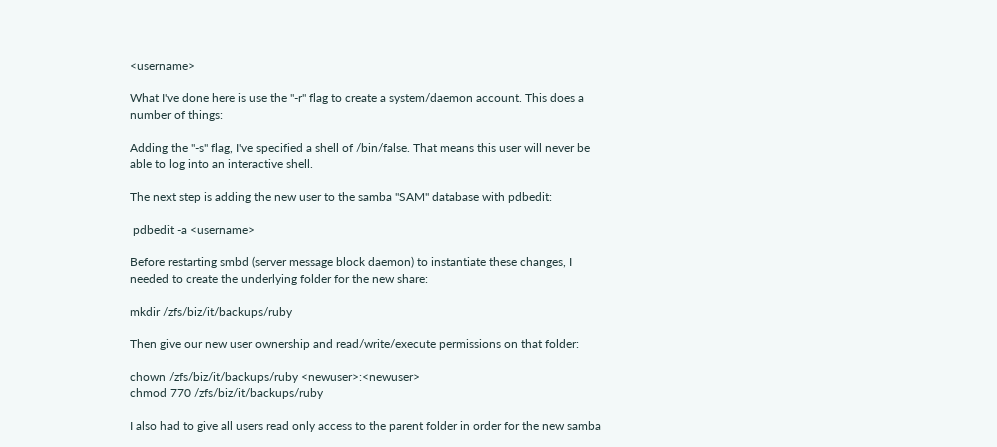<username>

What I've done here is use the "-r" flag to create a system/daemon account. This does a number of things:

Adding the "-s" flag, I've specified a shell of /bin/false. That means this user will never be able to log into an interactive shell.

The next step is adding the new user to the samba "SAM" database with pdbedit:

 pdbedit -a <username>

Before restarting smbd (server message block daemon) to instantiate these changes, I needed to create the underlying folder for the new share:

mkdir /zfs/biz/it/backups/ruby

Then give our new user ownership and read/write/execute permissions on that folder:

chown /zfs/biz/it/backups/ruby <newuser>:<newuser>
chmod 770 /zfs/biz/it/backups/ruby

I also had to give all users read only access to the parent folder in order for the new samba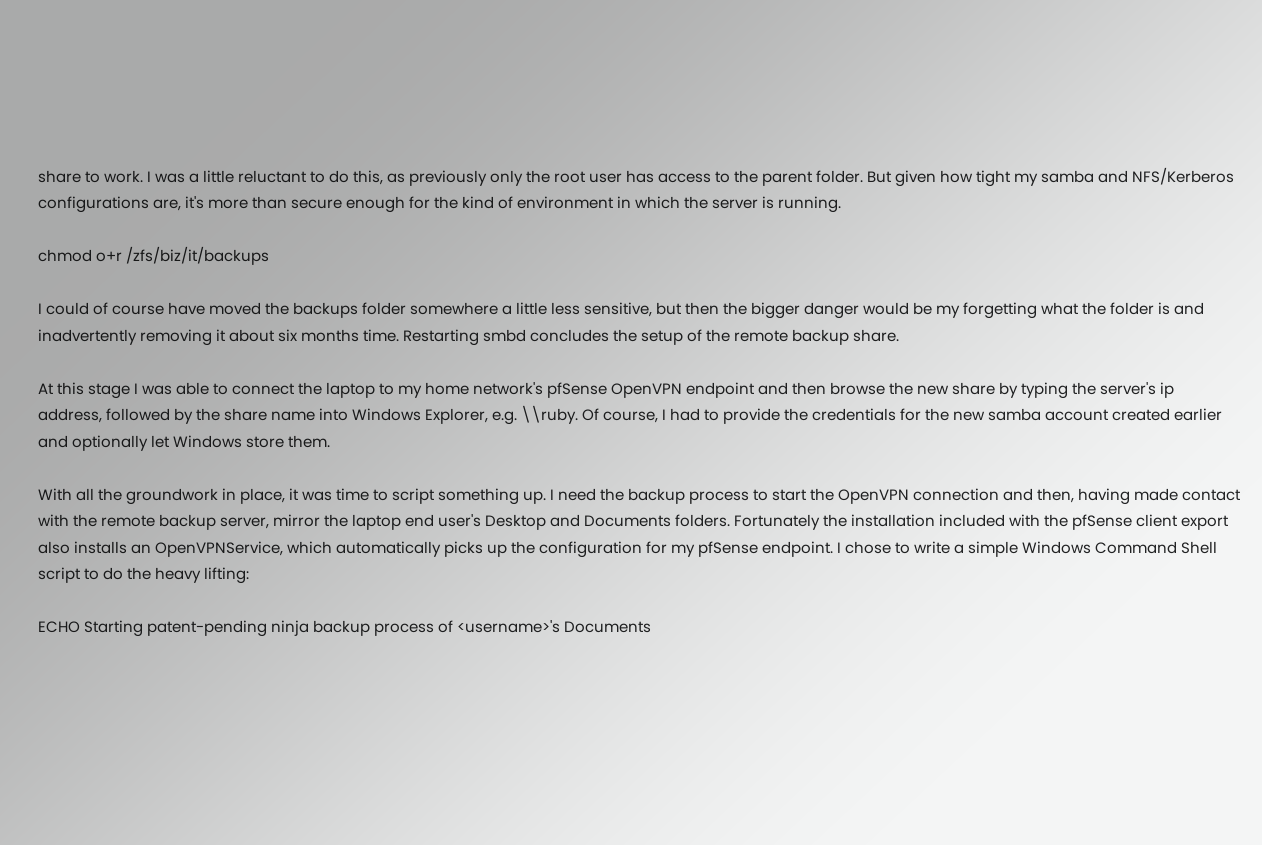share to work. I was a little reluctant to do this, as previously only the root user has access to the parent folder. But given how tight my samba and NFS/Kerberos configurations are, it's more than secure enough for the kind of environment in which the server is running.

chmod o+r /zfs/biz/it/backups

I could of course have moved the backups folder somewhere a little less sensitive, but then the bigger danger would be my forgetting what the folder is and inadvertently removing it about six months time. Restarting smbd concludes the setup of the remote backup share.

At this stage I was able to connect the laptop to my home network's pfSense OpenVPN endpoint and then browse the new share by typing the server's ip address, followed by the share name into Windows Explorer, e.g. \\ruby. Of course, I had to provide the credentials for the new samba account created earlier and optionally let Windows store them.

With all the groundwork in place, it was time to script something up. I need the backup process to start the OpenVPN connection and then, having made contact with the remote backup server, mirror the laptop end user's Desktop and Documents folders. Fortunately the installation included with the pfSense client export also installs an OpenVPNService, which automatically picks up the configuration for my pfSense endpoint. I chose to write a simple Windows Command Shell script to do the heavy lifting:

ECHO Starting patent-pending ninja backup process of <username>'s Documents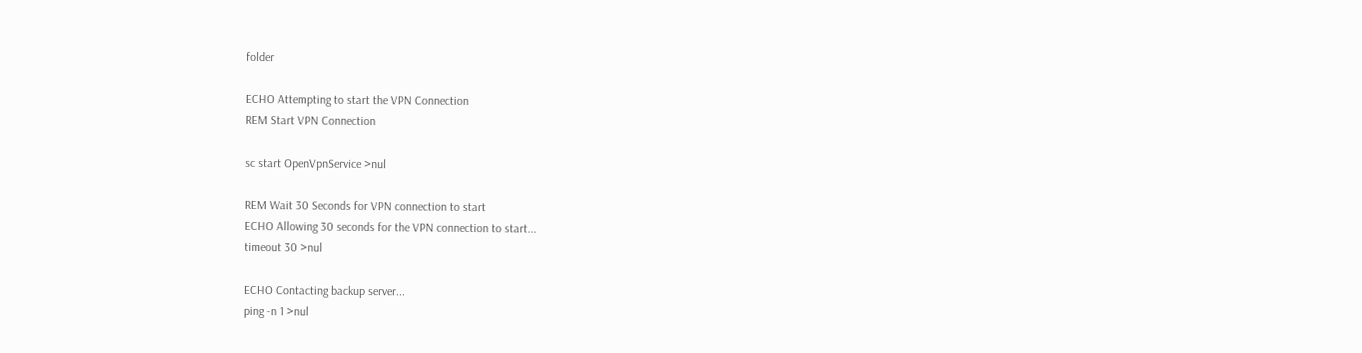folder

ECHO Attempting to start the VPN Connection
REM Start VPN Connection

sc start OpenVpnService >nul

REM Wait 30 Seconds for VPN connection to start
ECHO Allowing 30 seconds for the VPN connection to start...
timeout 30 >nul

ECHO Contacting backup server...
ping -n 1 >nul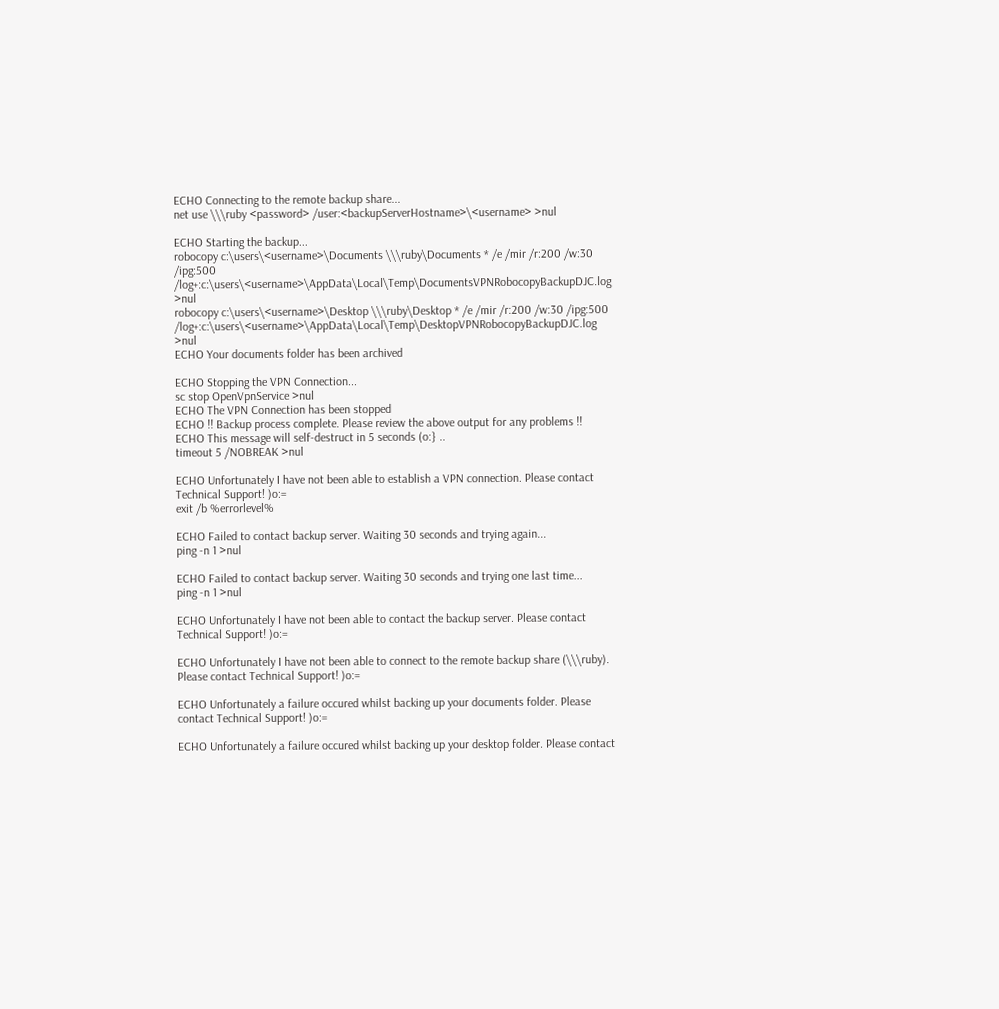ECHO Connecting to the remote backup share...
net use \\\ruby <password> /user:<backupServerHostname>\<username> >nul

ECHO Starting the backup...
robocopy c:\users\<username>\Documents \\\ruby\Documents * /e /mir /r:200 /w:30 /ipg:500 /log+:c:\users\<username>\AppData\Local\Temp\DocumentsVPNRobocopyBackupDJC.log >nul
robocopy c:\users\<username>\Desktop \\\ruby\Desktop * /e /mir /r:200 /w:30 /ipg:500 /log+:c:\users\<username>\AppData\Local\Temp\DesktopVPNRobocopyBackupDJC.log >nul
ECHO Your documents folder has been archived

ECHO Stopping the VPN Connection...
sc stop OpenVpnService >nul
ECHO The VPN Connection has been stopped
ECHO !! Backup process complete. Please review the above output for any problems !!
ECHO This message will self-destruct in 5 seconds (o:} ..
timeout 5 /NOBREAK >nul

ECHO Unfortunately I have not been able to establish a VPN connection. Please contact Technical Support! )o:=
exit /b %errorlevel%

ECHO Failed to contact backup server. Waiting 30 seconds and trying again...
ping -n 1 >nul

ECHO Failed to contact backup server. Waiting 30 seconds and trying one last time...
ping -n 1 >nul

ECHO Unfortunately I have not been able to contact the backup server. Please contact Technical Support! )o:=

ECHO Unfortunately I have not been able to connect to the remote backup share (\\\ruby). Please contact Technical Support! )o:=

ECHO Unfortunately a failure occured whilst backing up your documents folder. Please contact Technical Support! )o:=

ECHO Unfortunately a failure occured whilst backing up your desktop folder. Please contact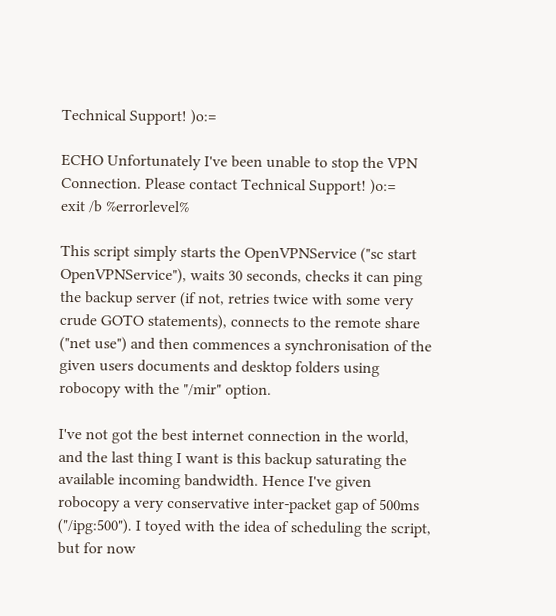Technical Support! )o:=

ECHO Unfortunately I've been unable to stop the VPN Connection. Please contact Technical Support! )o:=
exit /b %errorlevel%

This script simply starts the OpenVPNService ("sc start OpenVPNService"), waits 30 seconds, checks it can ping the backup server (if not, retries twice with some very crude GOTO statements), connects to the remote share ("net use") and then commences a synchronisation of the given users documents and desktop folders using robocopy with the "/mir" option.

I've not got the best internet connection in the world, and the last thing I want is this backup saturating the available incoming bandwidth. Hence I've given robocopy a very conservative inter-packet gap of 500ms ("/ipg:500"). I toyed with the idea of scheduling the script, but for now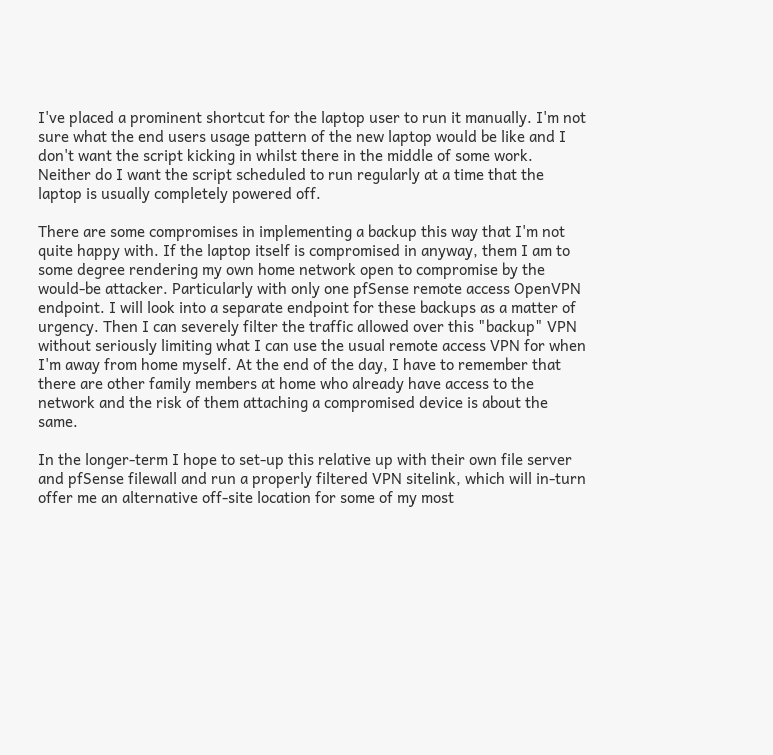I've placed a prominent shortcut for the laptop user to run it manually. I'm not sure what the end users usage pattern of the new laptop would be like and I don't want the script kicking in whilst there in the middle of some work. Neither do I want the script scheduled to run regularly at a time that the laptop is usually completely powered off.

There are some compromises in implementing a backup this way that I'm not quite happy with. If the laptop itself is compromised in anyway, them I am to some degree rendering my own home network open to compromise by the would-be attacker. Particularly with only one pfSense remote access OpenVPN endpoint. I will look into a separate endpoint for these backups as a matter of urgency. Then I can severely filter the traffic allowed over this "backup" VPN without seriously limiting what I can use the usual remote access VPN for when I'm away from home myself. At the end of the day, I have to remember that there are other family members at home who already have access to the network and the risk of them attaching a compromised device is about the same.

In the longer-term I hope to set-up this relative up with their own file server and pfSense filewall and run a properly filtered VPN sitelink, which will in-turn offer me an alternative off-site location for some of my most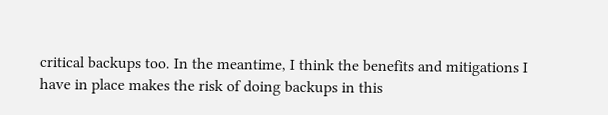critical backups too. In the meantime, I think the benefits and mitigations I have in place makes the risk of doing backups in this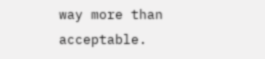way more than acceptable.